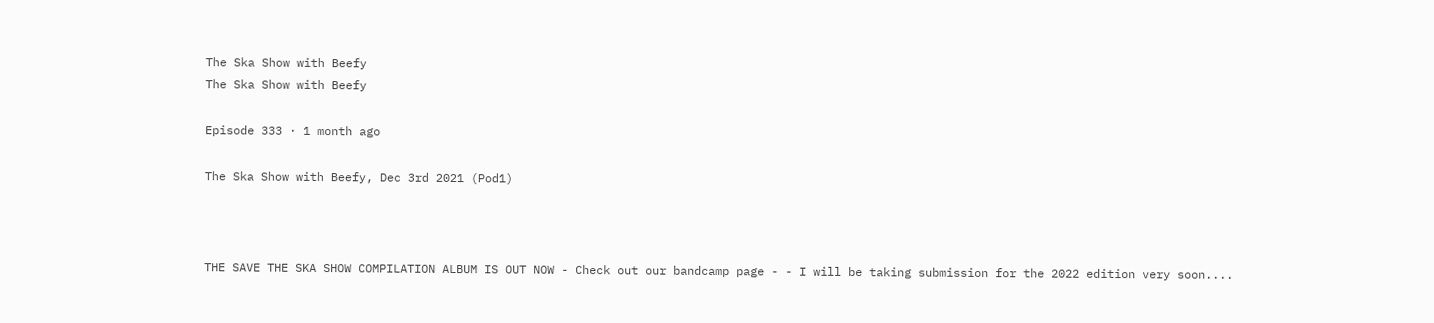The Ska Show with Beefy
The Ska Show with Beefy

Episode 333 · 1 month ago

The Ska Show with Beefy, Dec 3rd 2021 (Pod1)



THE SAVE THE SKA SHOW COMPILATION ALBUM IS OUT NOW - Check out our bandcamp page - - I will be taking submission for the 2022 edition very soon....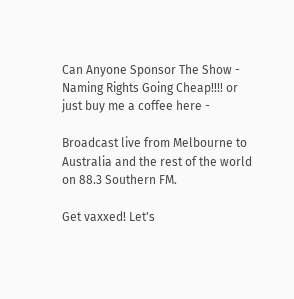Can Anyone Sponsor The Show - Naming Rights Going Cheap!!!! or just buy me a coffee here -

Broadcast live from Melbourne to Australia and the rest of the world on 88.3 Southern FM.

Get vaxxed! Let's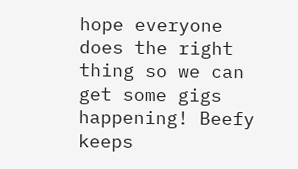hope everyone does the right thing so we can get some gigs happening! Beefy keeps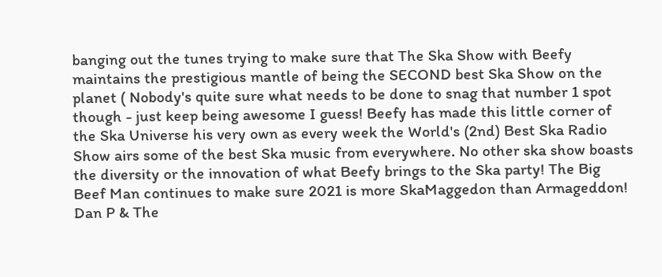banging out the tunes trying to make sure that The Ska Show with Beefy maintains the prestigious mantle of being the SECOND best Ska Show on the planet ( Nobody's quite sure what needs to be done to snag that number 1 spot though - just keep being awesome I guess! Beefy has made this little corner of the Ska Universe his very own as every week the World's (2nd) Best Ska Radio Show airs some of the best Ska music from everywhere. No other ska show boasts the diversity or the innovation of what Beefy brings to the Ska party! The Big Beef Man continues to make sure 2021 is more SkaMaggedon than Armageddon! Dan P & The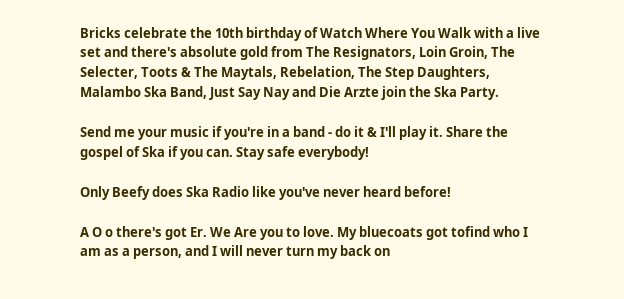Bricks celebrate the 10th birthday of Watch Where You Walk with a live set and there's absolute gold from The Resignators, Loin Groin, The Selecter, Toots & The Maytals, Rebelation, The Step Daughters, Malambo Ska Band, Just Say Nay and Die Arzte join the Ska Party.

Send me your music if you're in a band - do it & I'll play it. Share the gospel of Ska if you can. Stay safe everybody!

Only Beefy does Ska Radio like you've never heard before!

A O o there's got Er. We Are you to love. My bluecoats got tofind who I am as a person, and I will never turn my back on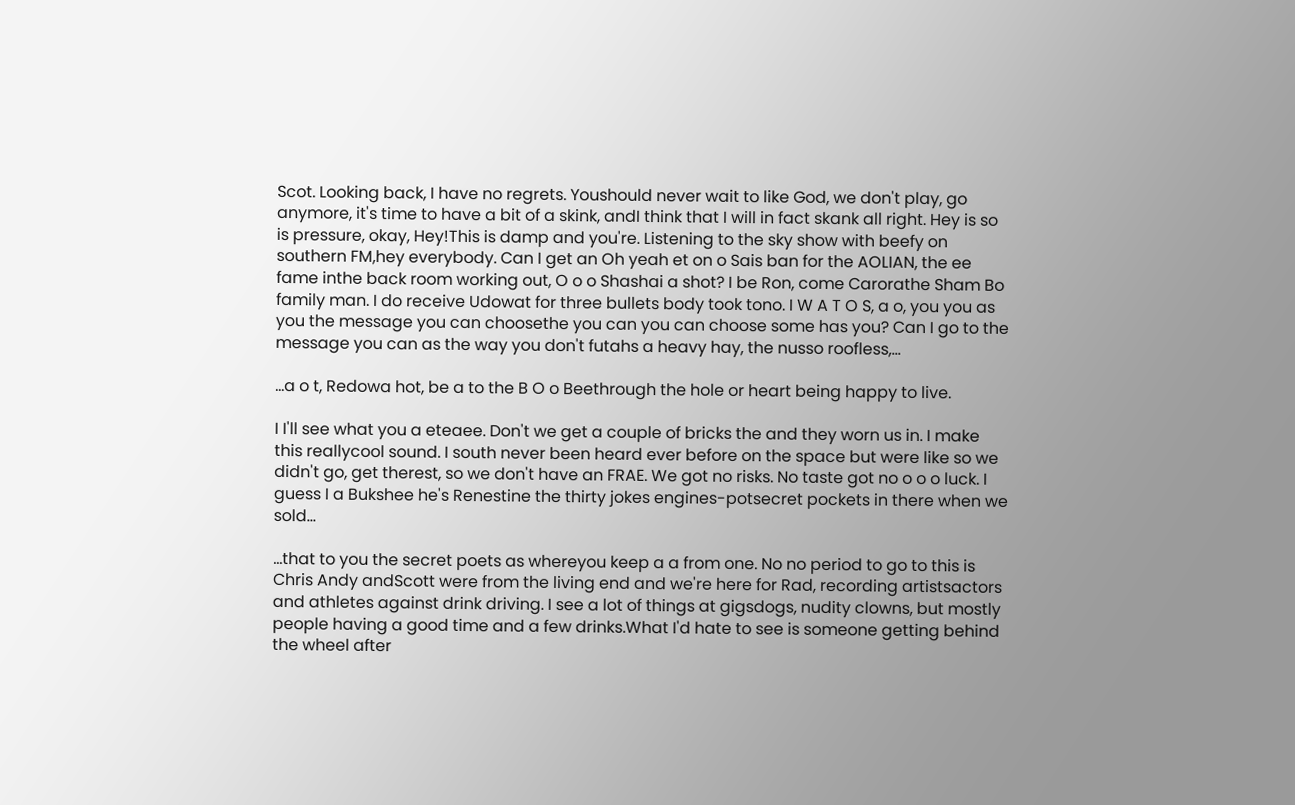Scot. Looking back, I have no regrets. Youshould never wait to like God, we don't play, go anymore, it's time to have a bit of a skink, andI think that I will in fact skank all right. Hey is so is pressure, okay, Hey!This is damp and you're. Listening to the sky show with beefy on southern FM,hey everybody. Can I get an Oh yeah et on o Sais ban for the AOLIAN, the ee fame inthe back room working out, O o o Shashai a shot? I be Ron, come Carorathe Sham Bo family man. I do receive Udowat for three bullets body took tono. I W A T O S, a o, you you as you the message you can choosethe you can you can choose some has you? Can I go to the message you can as the way you don't futahs a heavy hay, the nusso roofless,...

...a o t, Redowa hot, be a to the B O o Beethrough the hole or heart being happy to live.

I I'll see what you a eteaee. Don't we get a couple of bricks the and they worn us in. I make this reallycool sound. I south never been heard ever before on the space but were like so we didn't go, get therest, so we don't have an FRAE. We got no risks. No taste got no o o o luck. I guess I a Bukshee he's Renestine the thirty jokes engines-potsecret pockets in there when we sold...

...that to you the secret poets as whereyou keep a a from one. No no period to go to this is Chris Andy andScott were from the living end and we're here for Rad, recording artistsactors and athletes against drink driving. I see a lot of things at gigsdogs, nudity clowns, but mostly people having a good time and a few drinks.What I'd hate to see is someone getting behind the wheel after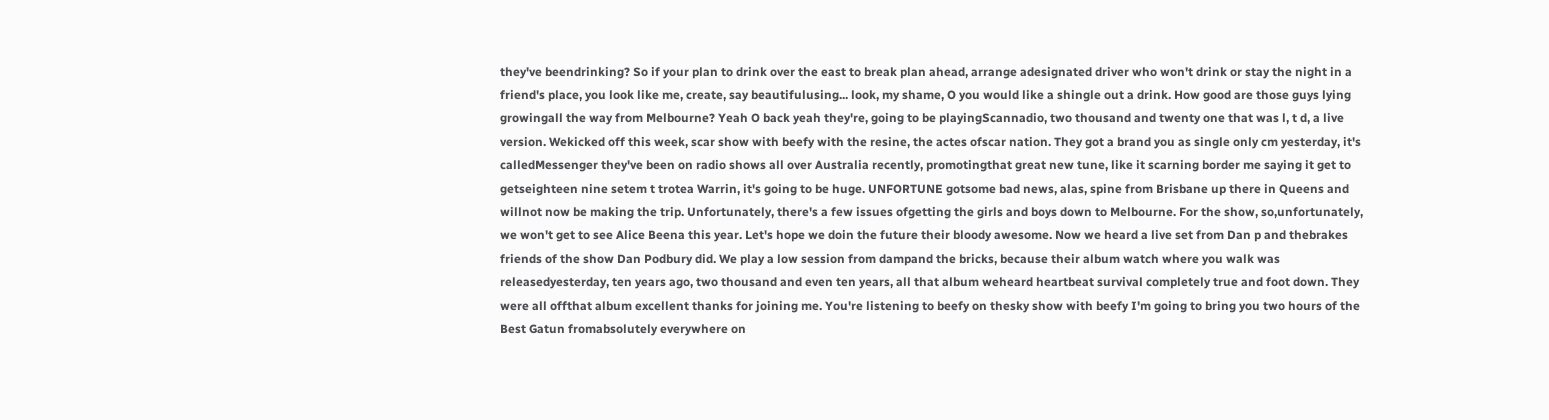they've beendrinking? So if your plan to drink over the east to break plan ahead, arrange adesignated driver who won't drink or stay the night in a friend's place, you look like me, create, say beautifulusing... look, my shame, O you would like a shingle out a drink. How good are those guys lying growingall the way from Melbourne? Yeah O back yeah they're, going to be playingScannadio, two thousand and twenty one that was l, t d, a live version. Wekicked off this week, scar show with beefy with the resine, the actes ofscar nation. They got a brand you as single only cm yesterday, it's calledMessenger they've been on radio shows all over Australia recently, promotingthat great new tune, like it scarning border me saying it get to getseighteen nine setem t trotea Warrin, it's going to be huge. UNFORTUNE gotsome bad news, alas, spine from Brisbane up there in Queens and willnot now be making the trip. Unfortunately, there's a few issues ofgetting the girls and boys down to Melbourne. For the show, so,unfortunately, we won't get to see Alice Beena this year. Let's hope we doin the future their bloody awesome. Now we heard a live set from Dan p and thebrakes friends of the show Dan Podbury did. We play a low session from dampand the bricks, because their album watch where you walk was releasedyesterday, ten years ago, two thousand and even ten years, all that album weheard heartbeat survival completely true and foot down. They were all offthat album excellent thanks for joining me. You're listening to beefy on thesky show with beefy I'm going to bring you two hours of the Best Gatun fromabsolutely everywhere on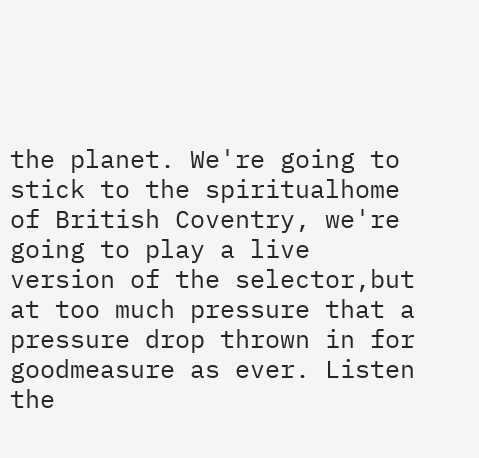the planet. We're going to stick to the spiritualhome of British Coventry, we're going to play a live version of the selector,but at too much pressure that a pressure drop thrown in for goodmeasure as ever. Listen the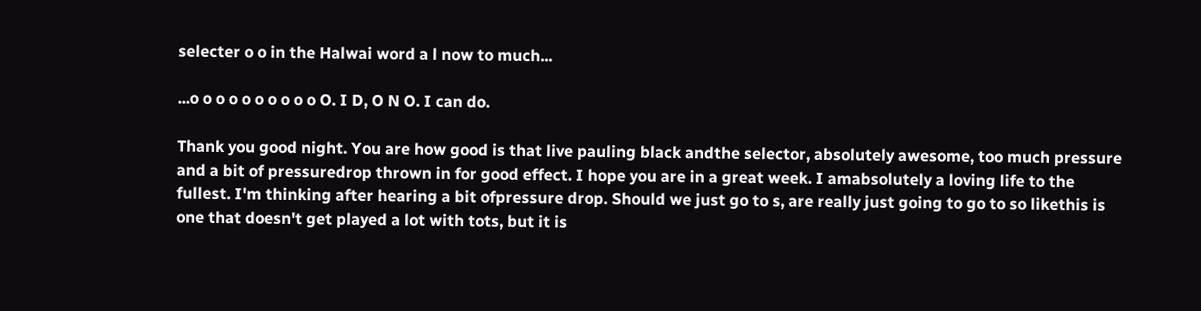selecter o o in the Halwai word a l now to much...

...o o o o o o o o o o O. I D, O N O. I can do.

Thank you good night. You are how good is that live pauling black andthe selector, absolutely awesome, too much pressure and a bit of pressuredrop thrown in for good effect. I hope you are in a great week. I amabsolutely a loving life to the fullest. I'm thinking after hearing a bit ofpressure drop. Should we just go to s, are really just going to go to so likethis is one that doesn't get played a lot with tots, but it is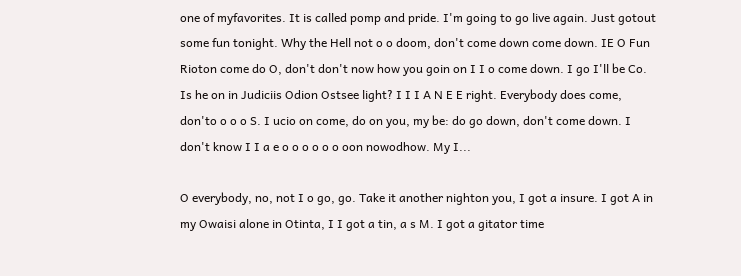one of myfavorites. It is called pomp and pride. I'm going to go live again. Just gotout some fun tonight. Why the Hell not o o doom, don't come down come down. IE O Fun Rioton come do O, don't don't now how you goin on I I o come down. I go I'll be Co. Is he on in Judiciis Odion Ostsee light? I I I A N E E right. Everybody does come, don'to o o o S. I ucio on come, do on you, my be: do go down, don't come down. I don't know I I a e o o o o o o oon nowodhow. My I...

O everybody, no, not I o go, go. Take it another nighton you, I got a insure. I got A in my Owaisi alone in Otinta, I I got a tin, a s M. I got a gitator time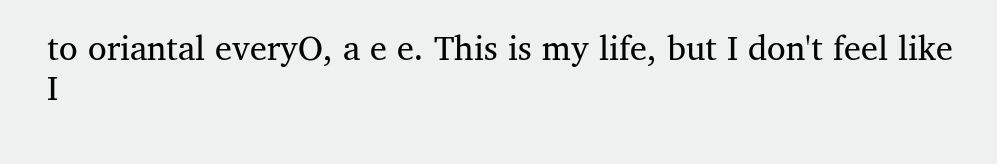to oriantal everyO, a e e. This is my life, but I don't feel like I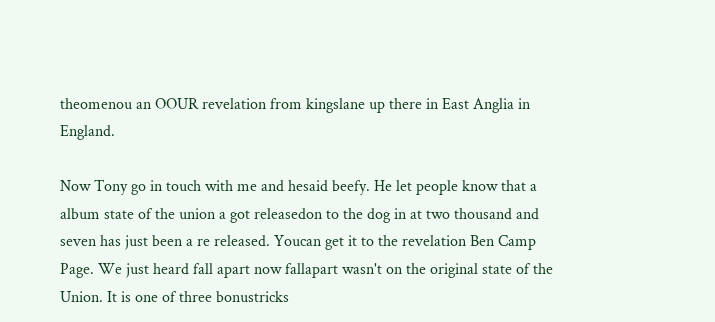theomenou an OOUR revelation from kingslane up there in East Anglia in England.

Now Tony go in touch with me and hesaid beefy. He let people know that a album state of the union a got releasedon to the dog in at two thousand and seven has just been a re released. Youcan get it to the revelation Ben Camp Page. We just heard fall apart now fallapart wasn't on the original state of the Union. It is one of three bonustricks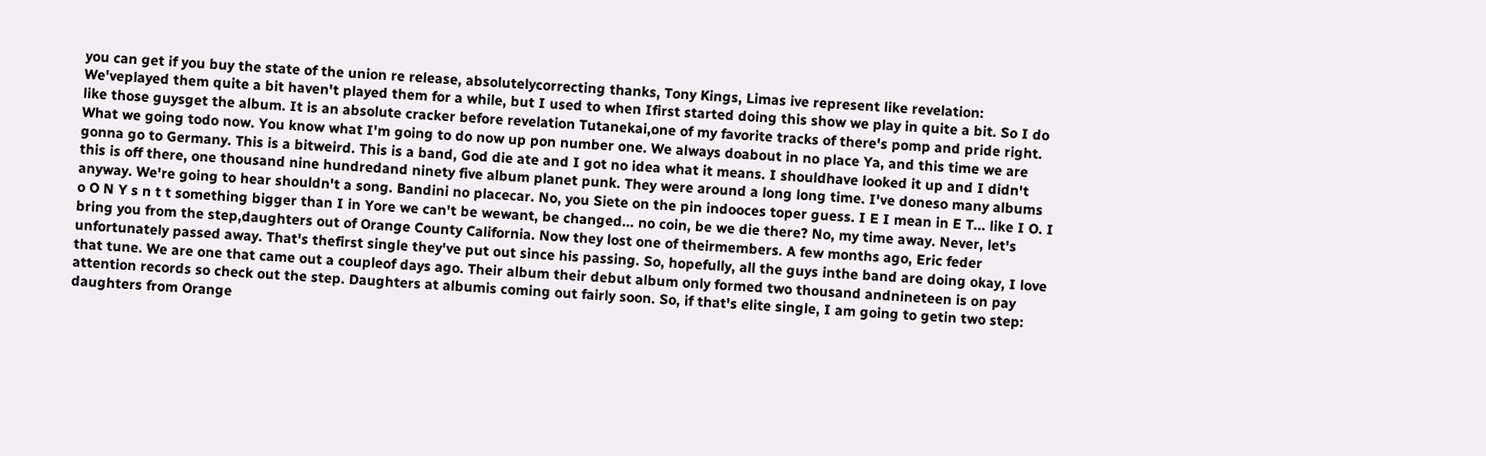you can get if you buy the state of the union re release, absolutelycorrecting thanks, Tony Kings, Limas ive represent like revelation: We'veplayed them quite a bit haven't played them for a while, but I used to when Ifirst started doing this show we play in quite a bit. So I do like those guysget the album. It is an absolute cracker before revelation Tutanekai,one of my favorite tracks of there's pomp and pride right. What we going todo now. You know what I'm going to do now up pon number one. We always doabout in no place Ya, and this time we are gonna go to Germany. This is a bitweird. This is a band, God die ate and I got no idea what it means. I shouldhave looked it up and I didn't this is off there, one thousand nine hundredand ninety five album planet punk. They were around a long long time. I've doneso many albums anyway. We're going to hear shouldn't a song. Bandini no placecar. No, you Siete on the pin indooces toper guess. I E I mean in E T... like I O. I o O N Y s n t t something bigger than I in Yore we can't be wewant, be changed... no coin, be we die there? No, my time away. Never, let's bring you from the step,daughters out of Orange County California. Now they lost one of theirmembers. A few months ago, Eric feder unfortunately passed away. That's thefirst single they've put out since his passing. So, hopefully, all the guys inthe band are doing okay, I love that tune. We are one that came out a coupleof days ago. Their album their debut album only formed two thousand andnineteen is on pay attention records so check out the step. Daughters at albumis coming out fairly soon. So, if that's elite single, I am going to getin two step: daughters from Orange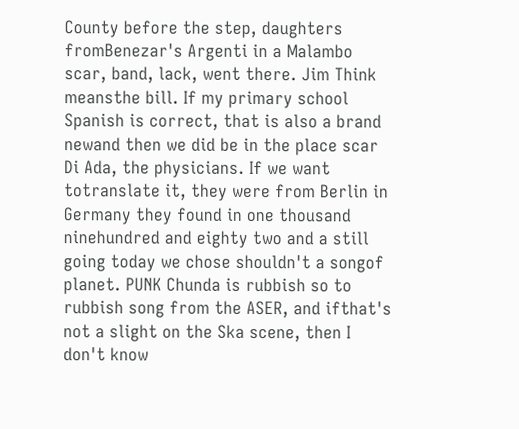County before the step, daughters fromBenezar's Argenti in a Malambo scar, band, lack, went there. Jim Think meansthe bill. If my primary school Spanish is correct, that is also a brand newand then we did be in the place scar Di Ada, the physicians. If we want totranslate it, they were from Berlin in Germany they found in one thousand ninehundred and eighty two and a still going today we chose shouldn't a songof planet. PUNK Chunda is rubbish so to rubbish song from the ASER, and ifthat's not a slight on the Ska scene, then I don't know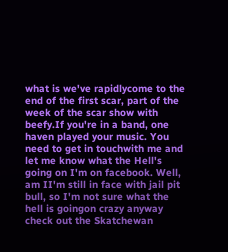what is we've rapidlycome to the end of the first scar, part of the week of the scar show with beefy.If you're in a band, one haven played your music. You need to get in touchwith me and let me know what the Hell's going on I'm on facebook. Well, am II'm still in face with jail pit bull, so I'm not sure what the hell is goingon crazy anyway check out the Skatchewan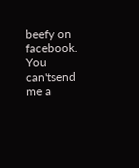beefy on facebook. You can'tsend me a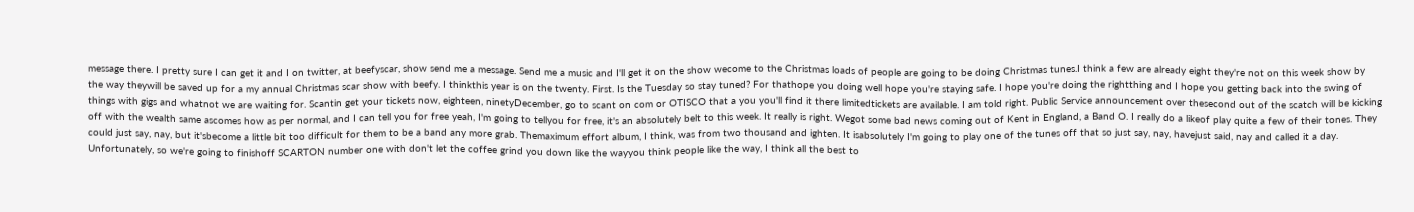message there. I pretty sure I can get it and I on twitter, at beefyscar, show send me a message. Send me a music and I'll get it on the show wecome to the Christmas loads of people are going to be doing Christmas tunes.I think a few are already eight they're not on this week show by the way theywill be saved up for a my annual Christmas scar show with beefy. I thinkthis year is on the twenty. First. Is the Tuesday so stay tuned? For thathope you doing well hope you're staying safe. I hope you're doing the rightthing and I hope you getting back into the swing of things with gigs and whatnot we are waiting for. Scantin get your tickets now, eighteen, ninetyDecember, go to scant on com or OTISCO that a you you'll find it there limitedtickets are available. I am told right. Public Service announcement over thesecond out of the scatch will be kicking off with the wealth same ascomes how as per normal, and I can tell you for free yeah, I'm going to tellyou for free, it's an absolutely belt to this week. It really is right. Wegot some bad news coming out of Kent in England, a Band O. I really do a likeof play quite a few of their tones. They could just say, nay, but it'sbecome a little bit too difficult for them to be a band any more grab. Themaximum effort album, I think, was from two thousand and ighten. It isabsolutely I'm going to play one of the tunes off that so just say, nay, havejust said, nay and called it a day. Unfortunately, so we're going to finishoff SCARTON number one with don't let the coffee grind you down like the wayyou think people like the way, I think all the best to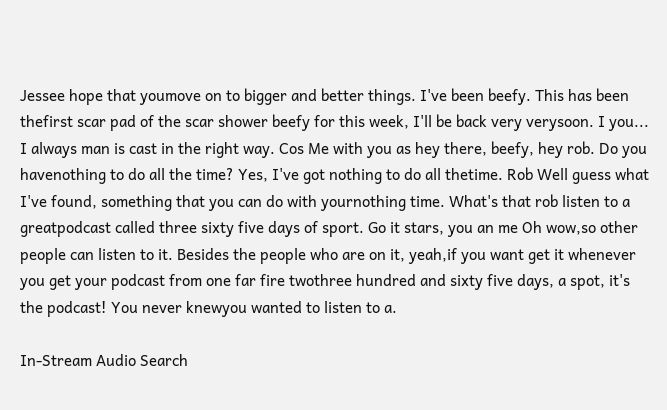Jessee hope that youmove on to bigger and better things. I've been beefy. This has been thefirst scar pad of the scar shower beefy for this week, I'll be back very verysoon. I you... I always man is cast in the right way. Cos Me with you as hey there, beefy, hey rob. Do you havenothing to do all the time? Yes, I've got nothing to do all thetime. Rob Well guess what I've found, something that you can do with yournothing time. What's that rob listen to a greatpodcast called three sixty five days of sport. Go it stars, you an me Oh wow,so other people can listen to it. Besides the people who are on it, yeah,if you want get it whenever you get your podcast from one far fire twothree hundred and sixty five days, a spot, it's the podcast! You never knewyou wanted to listen to a.

In-Stream Audio Search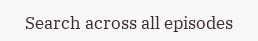Search across all episodes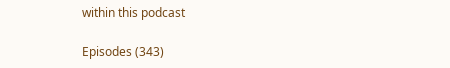within this podcast

Episodes (343)